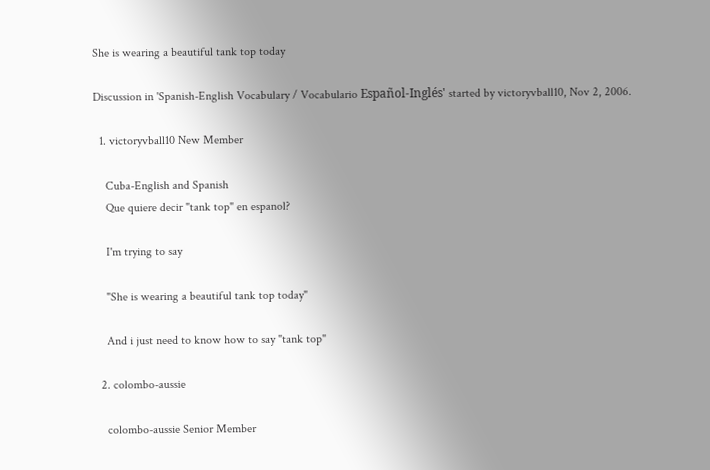She is wearing a beautiful tank top today

Discussion in 'Spanish-English Vocabulary / Vocabulario Español-Inglés' started by victoryvball10, Nov 2, 2006.

  1. victoryvball10 New Member

    Cuba-English and Spanish
    Que quiere decir "tank top" en espanol?

    I'm trying to say

    "She is wearing a beautiful tank top today"

    And i just need to know how to say "tank top"

  2. colombo-aussie

    colombo-aussie Senior Member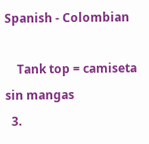Spanish - Colombian

    Tank top = camiseta sin mangas
  3.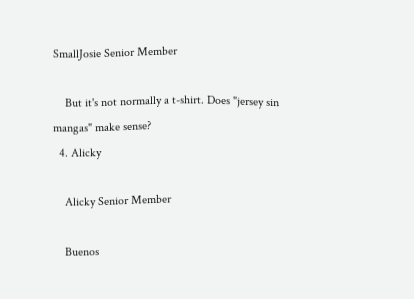SmallJosie Senior Member

    But it's not normally a t-shirt. Does "jersey sin mangas" make sense?
  4. Alicky

    Alicky Senior Member

    Buenos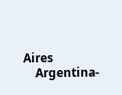Aires
    Argentina-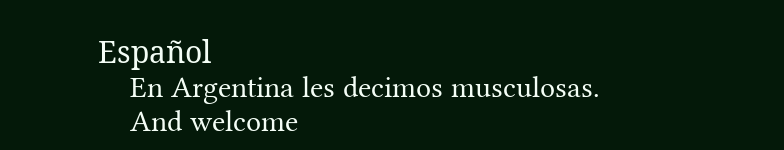Español
    En Argentina les decimos musculosas.
    And welcome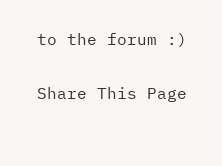to the forum :)

Share This Page